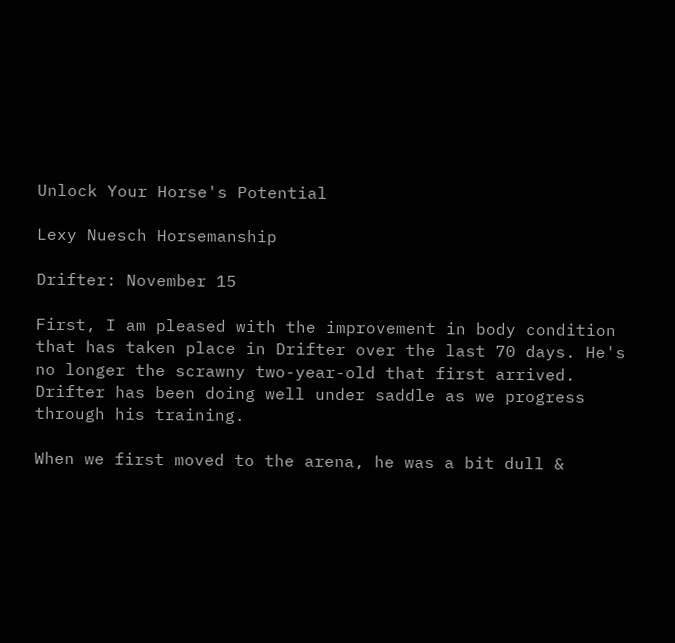Unlock Your Horse's Potential

Lexy Nuesch Horsemanship

Drifter: November 15

First, I am pleased with the improvement in body condition that has taken place in Drifter over the last 70 days. He's no longer the scrawny two-year-old that first arrived. Drifter has been doing well under saddle as we progress through his training.

When we first moved to the arena, he was a bit dull &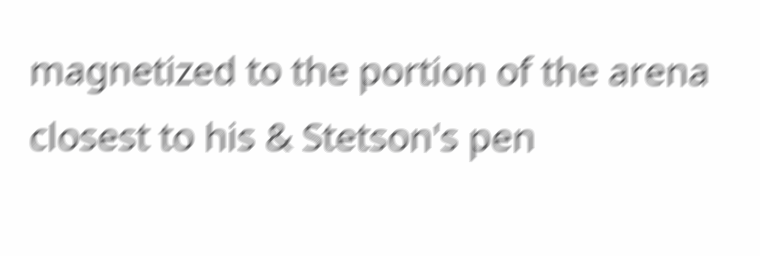magnetized to the portion of the arena closest to his & Stetson's pen